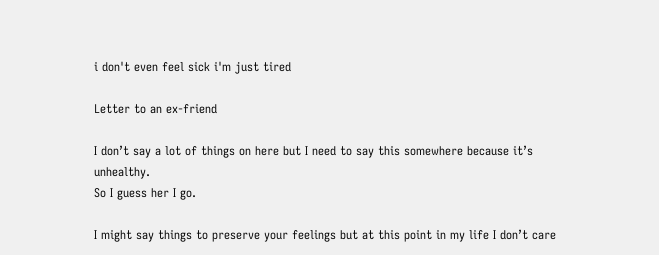i don't even feel sick i'm just tired

Letter to an ex-friend

I don’t say a lot of things on here but I need to say this somewhere because it’s unhealthy.
So I guess her I go.

I might say things to preserve your feelings but at this point in my life I don’t care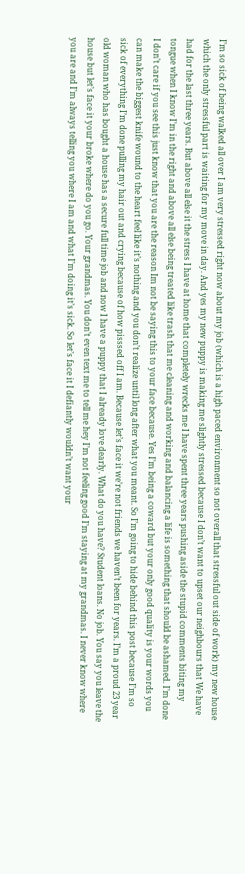I’m so sick of being walked all over I am very stressed right now about my job (which is a high paced environment so not overall that stressful out side of work) my new house which the only stressful part is waiting for my move in day. And yes my new puppy is making me slightly stressed because I don’t want to upset our neighbours that We have had for the last three years. But above all else it the stress I have at home that completely wrecks me I have spent three years pushing aside the stupid comments biting my tongue when I know I’m in the right and above all else being treated like trash that me cleaning and working and balancing a life is something that should be ashamed. I’m done I don’t care if you see this just know that you are the reason Im not be saying this to your face because. Yes I’m being a coward but your only good quality is your words you can make the biggest knife wound to the heart feel like it’s nothing and you don’t realize until long after what you meant. So I’m going to hide behind this post because I’m so sick of everything I’m done pulling my hair out and crying because of how pisssed off I am. Because let’s face it we’re not friends we haven’t been for years. I’m a proud 23 year old woman who has bought a house has a secure full time job and now I have a puppy that I already love dearly. What do you have? Student loans. No job. You say you leave the house but let’s face it your broke where do you go. Your grandmas. You don’t even text me to tell me hey I’m not feeling good I’m staying at my grandmas. I never know where you are and I’m always telling you where I am and what I’m doing it’s sick. So let’s face it I defiantly wouldn’t want your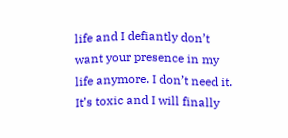life and I defiantly don’t want your presence in my life anymore. I don’t need it. It’s toxic and I will finally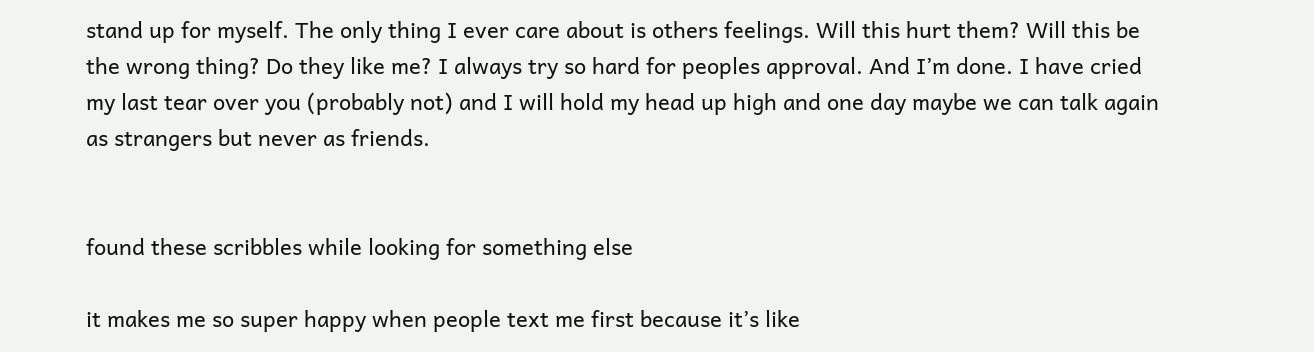stand up for myself. The only thing I ever care about is others feelings. Will this hurt them? Will this be the wrong thing? Do they like me? I always try so hard for peoples approval. And I’m done. I have cried my last tear over you (probably not) and I will hold my head up high and one day maybe we can talk again as strangers but never as friends.


found these scribbles while looking for something else

it makes me so super happy when people text me first because it’s like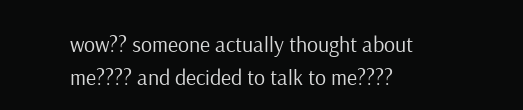wow?? someone actually thought about me???? and decided to talk to me????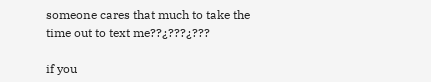someone cares that much to take the time out to text me??¿???¿???

if you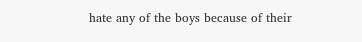hate any of the boys because of their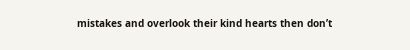mistakes and overlook their kind hearts then don’t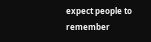expect people to remember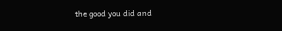the good you did and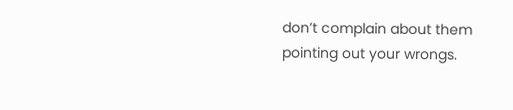don’t complain about them pointing out your wrongs.